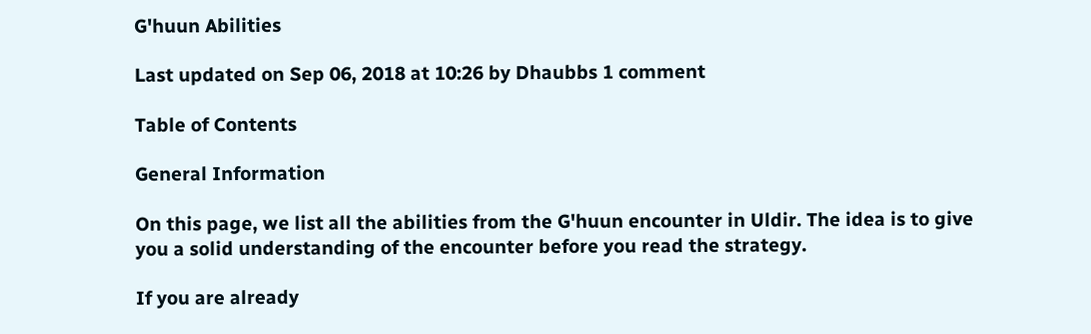G'huun Abilities

Last updated on Sep 06, 2018 at 10:26 by Dhaubbs 1 comment

Table of Contents

General Information

On this page, we list all the abilities from the G'huun encounter in Uldir. The idea is to give you a solid understanding of the encounter before you read the strategy.

If you are already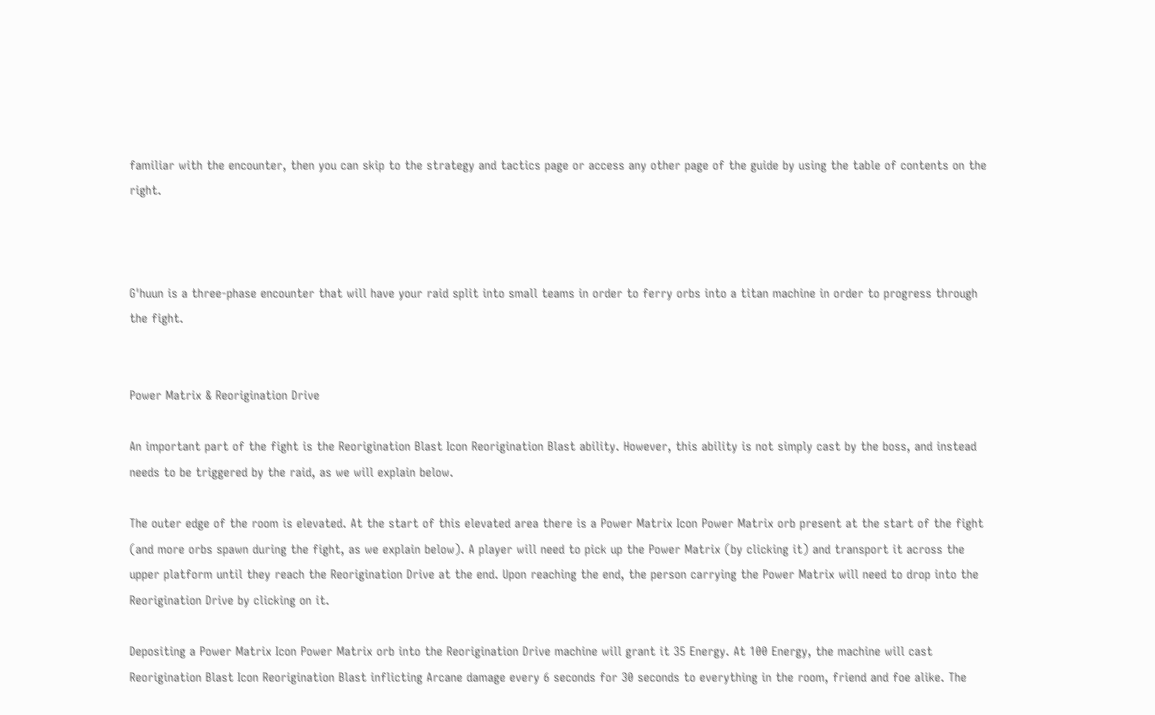familiar with the encounter, then you can skip to the strategy and tactics page or access any other page of the guide by using the table of contents on the right.



G'huun is a three-phase encounter that will have your raid split into small teams in order to ferry orbs into a titan machine in order to progress through the fight.


Power Matrix & Reorigination Drive

An important part of the fight is the Reorigination Blast Icon Reorigination Blast ability. However, this ability is not simply cast by the boss, and instead needs to be triggered by the raid, as we will explain below.

The outer edge of the room is elevated. At the start of this elevated area there is a Power Matrix Icon Power Matrix orb present at the start of the fight (and more orbs spawn during the fight, as we explain below). A player will need to pick up the Power Matrix (by clicking it) and transport it across the upper platform until they reach the Reorigination Drive at the end. Upon reaching the end, the person carrying the Power Matrix will need to drop into the Reorigination Drive by clicking on it.

Depositing a Power Matrix Icon Power Matrix orb into the Reorigination Drive machine will grant it 35 Energy. At 100 Energy, the machine will cast Reorigination Blast Icon Reorigination Blast inflicting Arcane damage every 6 seconds for 30 seconds to everything in the room, friend and foe alike. The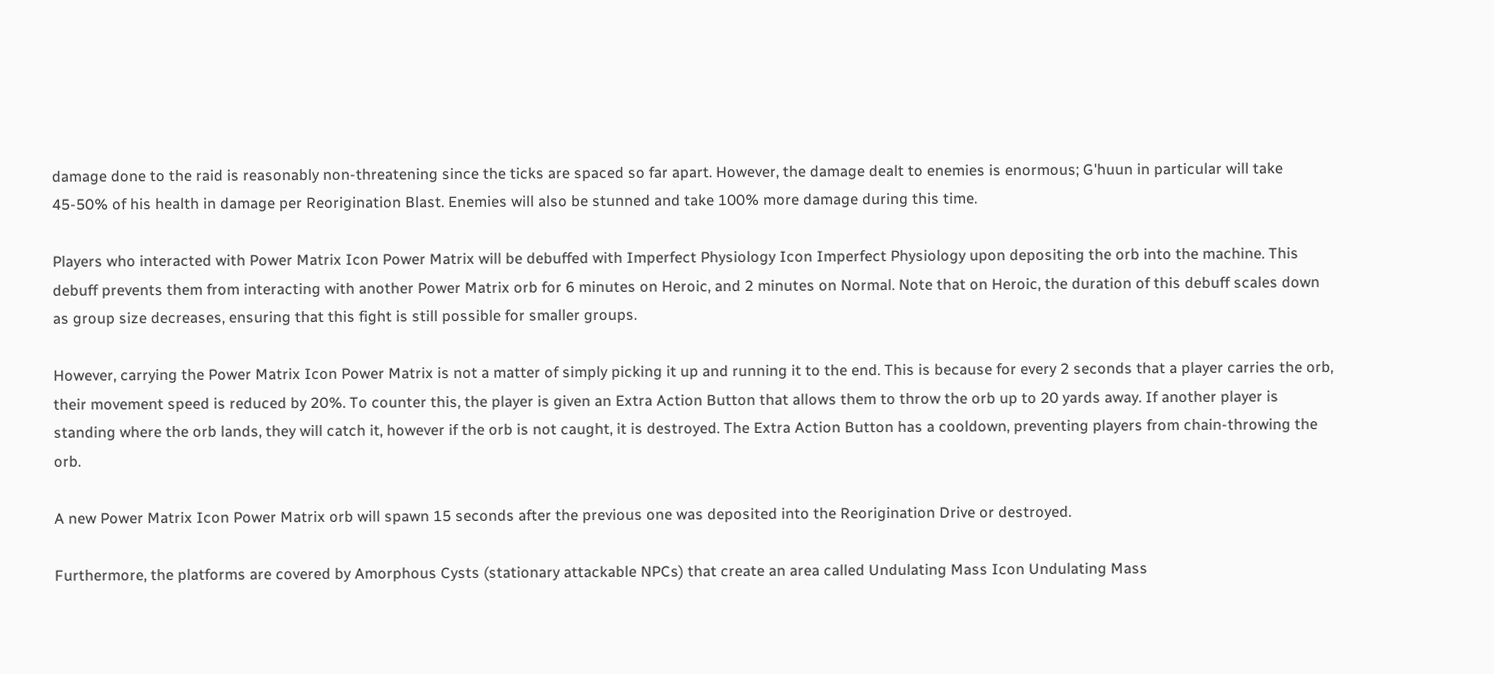damage done to the raid is reasonably non-threatening since the ticks are spaced so far apart. However, the damage dealt to enemies is enormous; G'huun in particular will take 45-50% of his health in damage per Reorigination Blast. Enemies will also be stunned and take 100% more damage during this time.

Players who interacted with Power Matrix Icon Power Matrix will be debuffed with Imperfect Physiology Icon Imperfect Physiology upon depositing the orb into the machine. This debuff prevents them from interacting with another Power Matrix orb for 6 minutes on Heroic, and 2 minutes on Normal. Note that on Heroic, the duration of this debuff scales down as group size decreases, ensuring that this fight is still possible for smaller groups.

However, carrying the Power Matrix Icon Power Matrix is not a matter of simply picking it up and running it to the end. This is because for every 2 seconds that a player carries the orb, their movement speed is reduced by 20%. To counter this, the player is given an Extra Action Button that allows them to throw the orb up to 20 yards away. If another player is standing where the orb lands, they will catch it, however if the orb is not caught, it is destroyed. The Extra Action Button has a cooldown, preventing players from chain-throwing the orb.

A new Power Matrix Icon Power Matrix orb will spawn 15 seconds after the previous one was deposited into the Reorigination Drive or destroyed.

Furthermore, the platforms are covered by Amorphous Cysts (stationary attackable NPCs) that create an area called Undulating Mass Icon Undulating Mass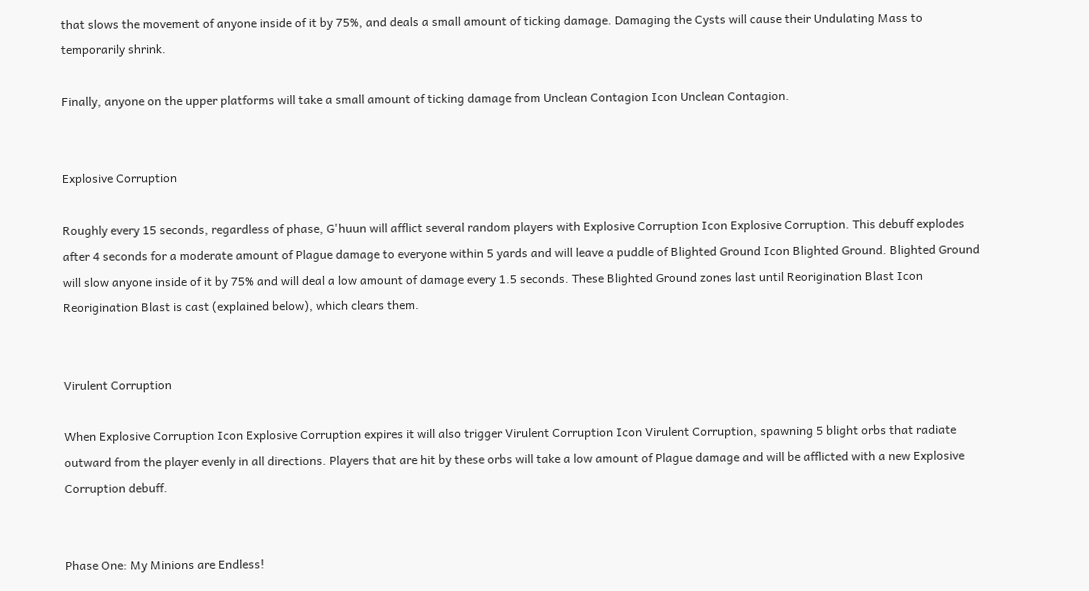that slows the movement of anyone inside of it by 75%, and deals a small amount of ticking damage. Damaging the Cysts will cause their Undulating Mass to temporarily shrink.

Finally, anyone on the upper platforms will take a small amount of ticking damage from Unclean Contagion Icon Unclean Contagion.


Explosive Corruption

Roughly every 15 seconds, regardless of phase, G'huun will afflict several random players with Explosive Corruption Icon Explosive Corruption. This debuff explodes after 4 seconds for a moderate amount of Plague damage to everyone within 5 yards and will leave a puddle of Blighted Ground Icon Blighted Ground. Blighted Ground will slow anyone inside of it by 75% and will deal a low amount of damage every 1.5 seconds. These Blighted Ground zones last until Reorigination Blast Icon Reorigination Blast is cast (explained below), which clears them.


Virulent Corruption

When Explosive Corruption Icon Explosive Corruption expires it will also trigger Virulent Corruption Icon Virulent Corruption, spawning 5 blight orbs that radiate outward from the player evenly in all directions. Players that are hit by these orbs will take a low amount of Plague damage and will be afflicted with a new Explosive Corruption debuff.


Phase One: My Minions are Endless!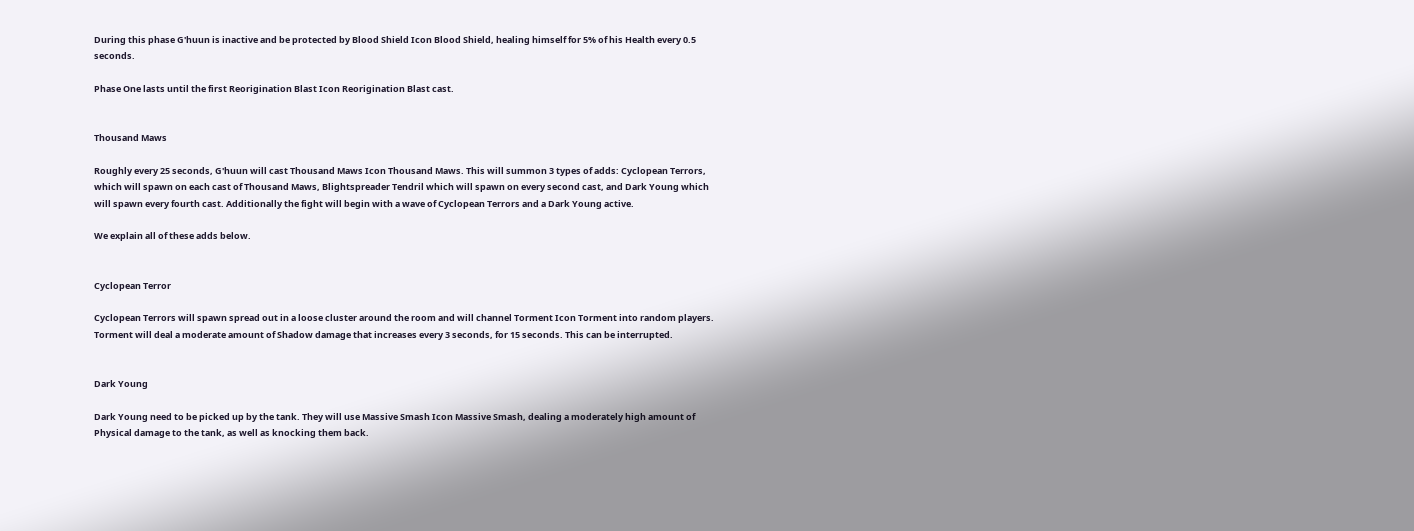During this phase G'huun is inactive and be protected by Blood Shield Icon Blood Shield, healing himself for 5% of his Health every 0.5 seconds.

Phase One lasts until the first Reorigination Blast Icon Reorigination Blast cast.


Thousand Maws

Roughly every 25 seconds, G'huun will cast Thousand Maws Icon Thousand Maws. This will summon 3 types of adds: Cyclopean Terrors, which will spawn on each cast of Thousand Maws, Blightspreader Tendril which will spawn on every second cast, and Dark Young which will spawn every fourth cast. Additionally the fight will begin with a wave of Cyclopean Terrors and a Dark Young active.

We explain all of these adds below.


Cyclopean Terror

Cyclopean Terrors will spawn spread out in a loose cluster around the room and will channel Torment Icon Torment into random players. Torment will deal a moderate amount of Shadow damage that increases every 3 seconds, for 15 seconds. This can be interrupted.


Dark Young

Dark Young need to be picked up by the tank. They will use Massive Smash Icon Massive Smash, dealing a moderately high amount of Physical damage to the tank, as well as knocking them back.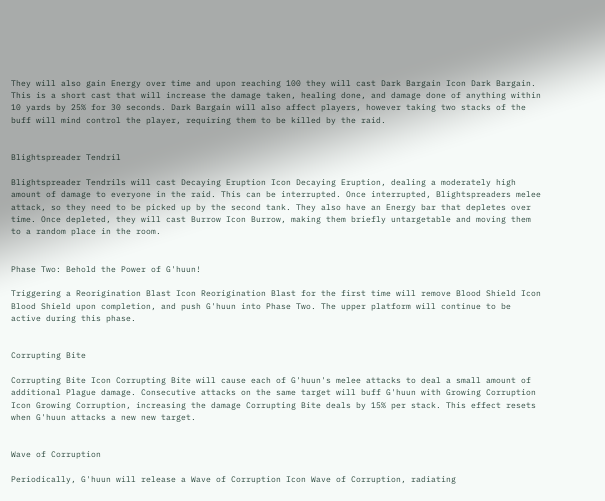They will also gain Energy over time and upon reaching 100 they will cast Dark Bargain Icon Dark Bargain. This is a short cast that will increase the damage taken, healing done, and damage done of anything within 10 yards by 25% for 30 seconds. Dark Bargain will also affect players, however taking two stacks of the buff will mind control the player, requiring them to be killed by the raid.


Blightspreader Tendril

Blightspreader Tendrils will cast Decaying Eruption Icon Decaying Eruption, dealing a moderately high amount of damage to everyone in the raid. This can be interrupted. Once interrupted, Blightspreaders melee attack, so they need to be picked up by the second tank. They also have an Energy bar that depletes over time. Once depleted, they will cast Burrow Icon Burrow, making them briefly untargetable and moving them to a random place in the room.


Phase Two: Behold the Power of G'huun!

Triggering a Reorigination Blast Icon Reorigination Blast for the first time will remove Blood Shield Icon Blood Shield upon completion, and push G'huun into Phase Two. The upper platform will continue to be active during this phase.


Corrupting Bite

Corrupting Bite Icon Corrupting Bite will cause each of G'huun's melee attacks to deal a small amount of additional Plague damage. Consecutive attacks on the same target will buff G'huun with Growing Corruption Icon Growing Corruption, increasing the damage Corrupting Bite deals by 15% per stack. This effect resets when G'huun attacks a new new target.


Wave of Corruption

Periodically, G'huun will release a Wave of Corruption Icon Wave of Corruption, radiating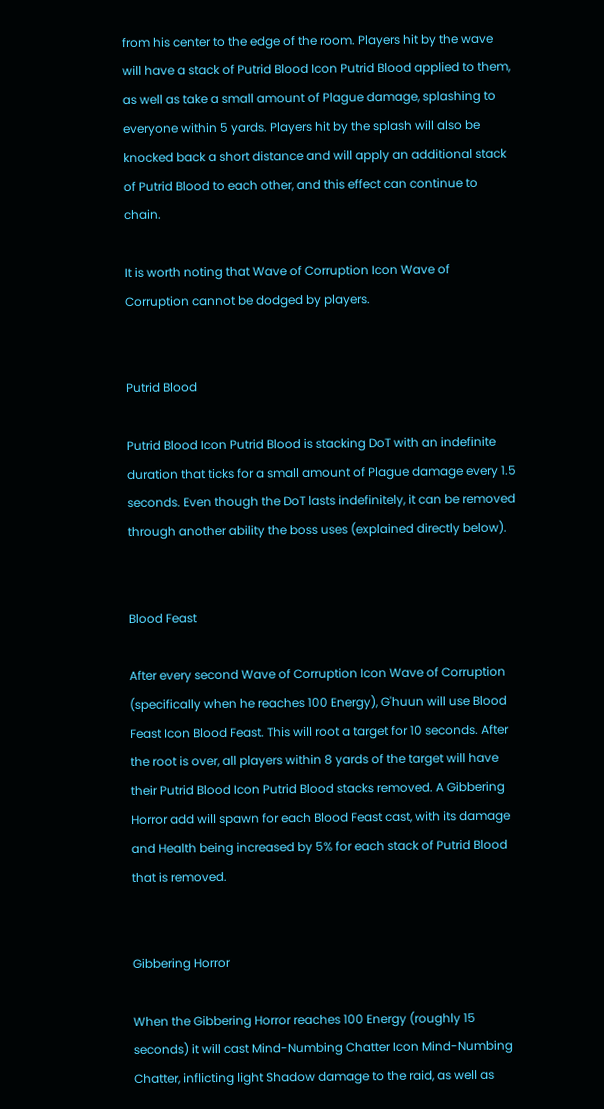from his center to the edge of the room. Players hit by the wave will have a stack of Putrid Blood Icon Putrid Blood applied to them, as well as take a small amount of Plague damage, splashing to everyone within 5 yards. Players hit by the splash will also be knocked back a short distance and will apply an additional stack of Putrid Blood to each other, and this effect can continue to chain.

It is worth noting that Wave of Corruption Icon Wave of Corruption cannot be dodged by players.


Putrid Blood

Putrid Blood Icon Putrid Blood is stacking DoT with an indefinite duration that ticks for a small amount of Plague damage every 1.5 seconds. Even though the DoT lasts indefinitely, it can be removed through another ability the boss uses (explained directly below).


Blood Feast

After every second Wave of Corruption Icon Wave of Corruption (specifically when he reaches 100 Energy), G'huun will use Blood Feast Icon Blood Feast. This will root a target for 10 seconds. After the root is over, all players within 8 yards of the target will have their Putrid Blood Icon Putrid Blood stacks removed. A Gibbering Horror add will spawn for each Blood Feast cast, with its damage and Health being increased by 5% for each stack of Putrid Blood that is removed.


Gibbering Horror

When the Gibbering Horror reaches 100 Energy (roughly 15 seconds) it will cast Mind-Numbing Chatter Icon Mind-Numbing Chatter, inflicting light Shadow damage to the raid, as well as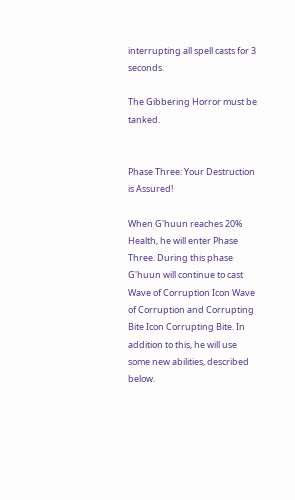interrupting all spell casts for 3 seconds.

The Gibbering Horror must be tanked.


Phase Three: Your Destruction is Assured!

When G'huun reaches 20% Health, he will enter Phase Three. During this phase G'huun will continue to cast Wave of Corruption Icon Wave of Corruption and Corrupting Bite Icon Corrupting Bite. In addition to this, he will use some new abilities, described below.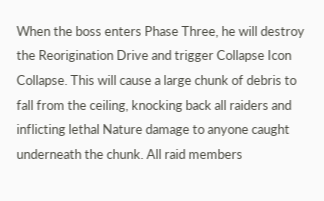When the boss enters Phase Three, he will destroy the Reorigination Drive and trigger Collapse Icon Collapse. This will cause a large chunk of debris to fall from the ceiling, knocking back all raiders and inflicting lethal Nature damage to anyone caught underneath the chunk. All raid members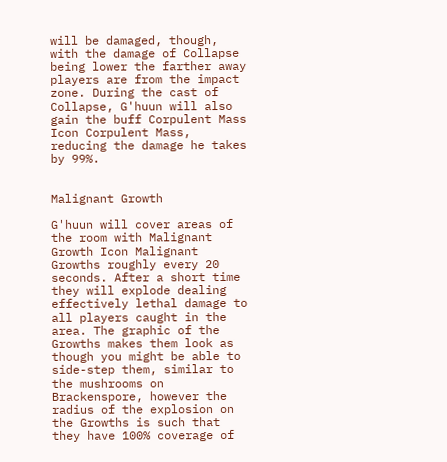will be damaged, though, with the damage of Collapse being lower the farther away players are from the impact zone. During the cast of Collapse, G'huun will also gain the buff Corpulent Mass Icon Corpulent Mass, reducing the damage he takes by 99%.


Malignant Growth

G'huun will cover areas of the room with Malignant Growth Icon Malignant Growths roughly every 20 seconds. After a short time they will explode dealing effectively lethal damage to all players caught in the area. The graphic of the Growths makes them look as though you might be able to side-step them, similar to the mushrooms on Brackenspore, however the radius of the explosion on the Growths is such that they have 100% coverage of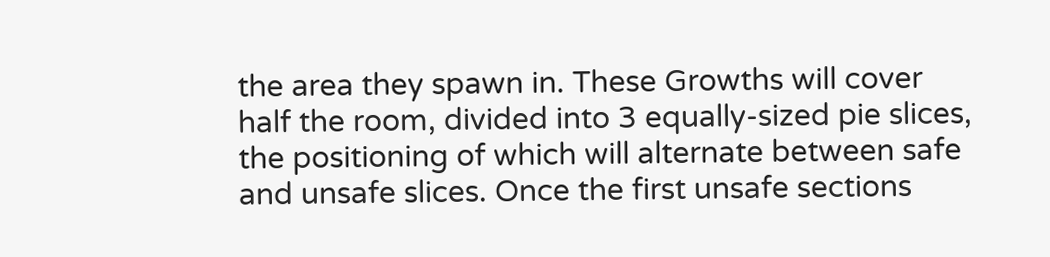the area they spawn in. These Growths will cover half the room, divided into 3 equally-sized pie slices, the positioning of which will alternate between safe and unsafe slices. Once the first unsafe sections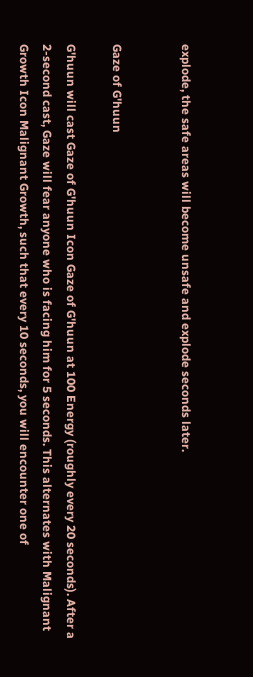explode, the safe areas will become unsafe and explode seconds later.


Gaze of G'huun

G'huun will cast Gaze of G'huun Icon Gaze of G'huun at 100 Energy (roughly every 20 seconds). After a 2-second cast, Gaze will fear anyone who is facing him for 5 seconds. This alternates with Malignant Growth Icon Malignant Growth, such that every 10 seconds, you will encounter one of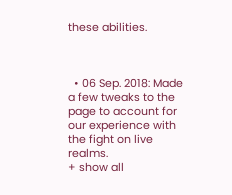these abilities.



  • 06 Sep. 2018: Made a few tweaks to the page to account for our experience with the fight on live realms.
+ show all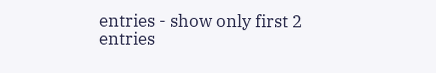entries - show only first 2 entries